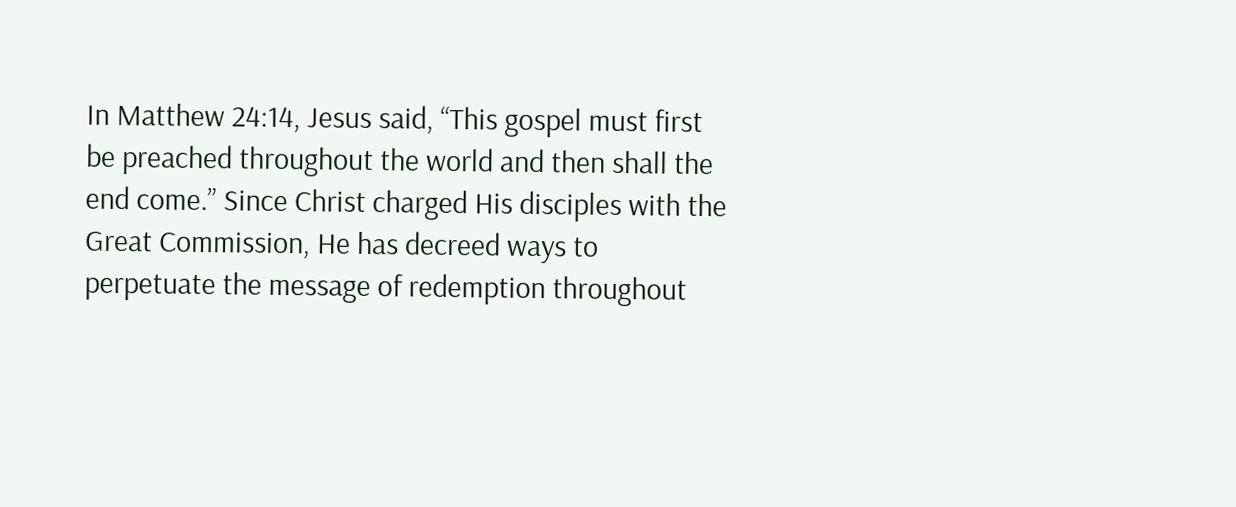In Matthew 24:14, Jesus said, “This gospel must first be preached throughout the world and then shall the end come.” Since Christ charged His disciples with the Great Commission, He has decreed ways to perpetuate the message of redemption throughout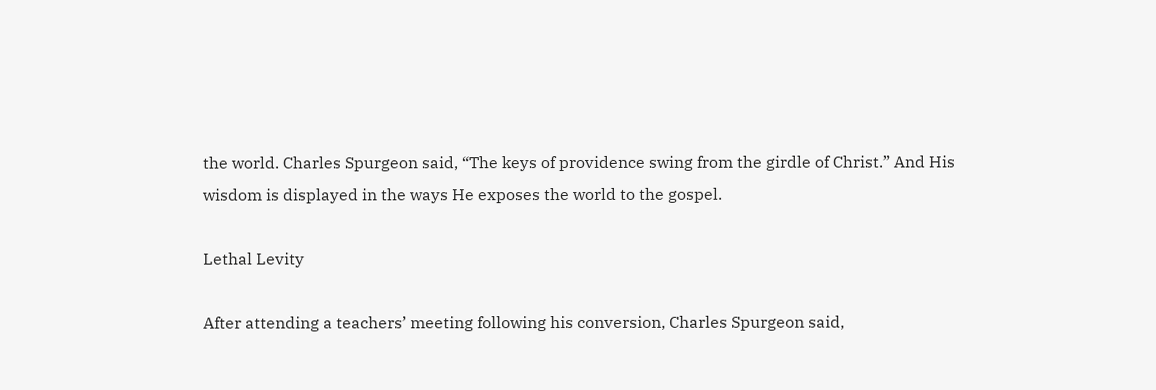the world. Charles Spurgeon said, “The keys of providence swing from the girdle of Christ.” And His wisdom is displayed in the ways He exposes the world to the gospel.

Lethal Levity

After attending a teachers’ meeting following his conversion, Charles Spurgeon said,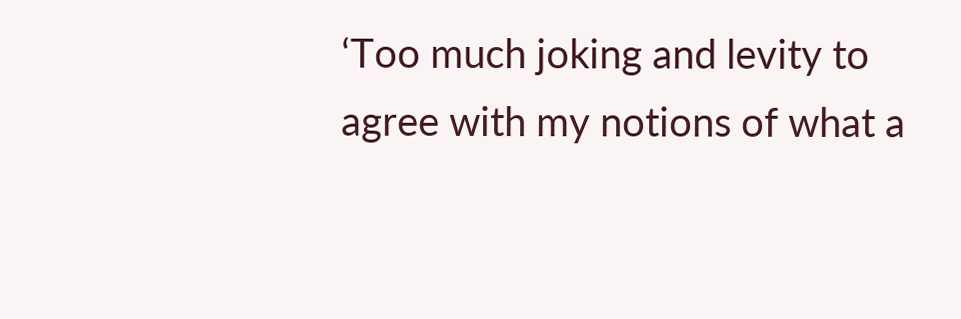‘Too much joking and levity to agree with my notions of what a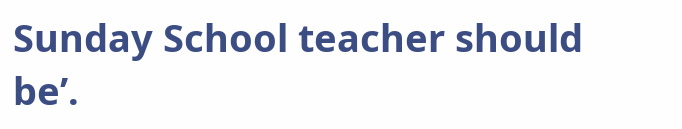Sunday School teacher should be’.